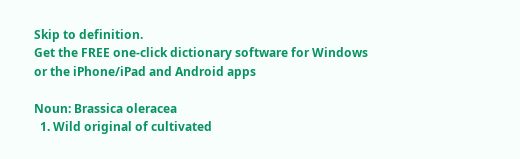Skip to definition.
Get the FREE one-click dictionary software for Windows or the iPhone/iPad and Android apps

Noun: Brassica oleracea
  1. Wild original of cultivated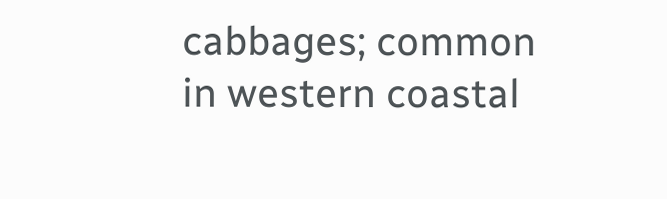cabbages; common in western coastal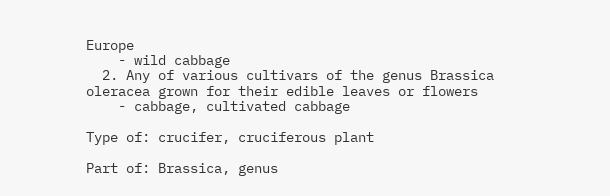Europe
    - wild cabbage
  2. Any of various cultivars of the genus Brassica oleracea grown for their edible leaves or flowers
    - cabbage, cultivated cabbage

Type of: crucifer, cruciferous plant

Part of: Brassica, genus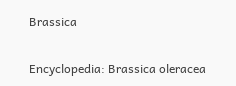Brassica

Encyclopedia: Brassica oleracea